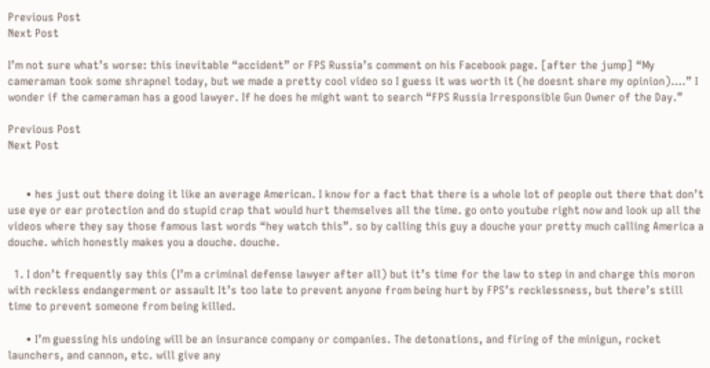Previous Post
Next Post

I’m not sure what’s worse: this inevitable “accident” or FPS Russia’s comment on his Facebook page. [after the jump] “My cameraman took some shrapnel today, but we made a pretty cool video so I guess it was worth it (he doesnt share my opinion)….” I wonder if the cameraman has a good lawyer. If he does he might want to search “FPS Russia Irresponsible Gun Owner of the Day.”

Previous Post
Next Post


      • hes just out there doing it like an average American. I know for a fact that there is a whole lot of people out there that don’t use eye or ear protection and do stupid crap that would hurt themselves all the time. go onto youtube right now and look up all the videos where they say those famous last words “hey watch this”. so by calling this guy a douche your pretty much calling America a douche. which honestly makes you a douche. douche.

  1. I don’t frequently say this (I’m a criminal defense lawyer after all) but it’s time for the law to step in and charge this moron with reckless endangerment or assault It’s too late to prevent anyone from being hurt by FPS’s recklessness, but there’s still time to prevent someone from being killed.

      • I’m guessing his undoing will be an insurance company or companies. The detonations, and firing of the minigun, rocket launchers, and cannon, etc. will give any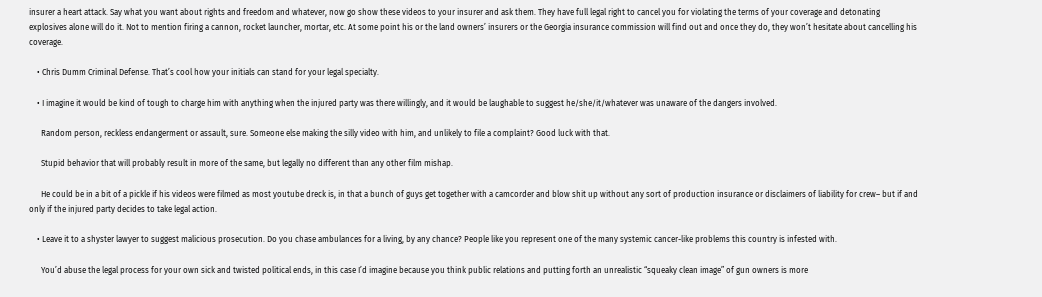insurer a heart attack. Say what you want about rights and freedom and whatever, now go show these videos to your insurer and ask them. They have full legal right to cancel you for violating the terms of your coverage and detonating explosives alone will do it. Not to mention firing a cannon, rocket launcher, mortar, etc. At some point his or the land owners’ insurers or the Georgia insurance commission will find out and once they do, they won’t hesitate about cancelling his coverage.

    • Chris Dumm Criminal Defense. That’s cool how your initials can stand for your legal specialty.

    • I imagine it would be kind of tough to charge him with anything when the injured party was there willingly, and it would be laughable to suggest he/she/it/whatever was unaware of the dangers involved.

      Random person, reckless endangerment or assault, sure. Someone else making the silly video with him, and unlikely to file a complaint? Good luck with that.

      Stupid behavior that will probably result in more of the same, but legally no different than any other film mishap.

      He could be in a bit of a pickle if his videos were filmed as most youtube dreck is, in that a bunch of guys get together with a camcorder and blow shit up without any sort of production insurance or disclaimers of liability for crew– but if and only if the injured party decides to take legal action.

    • Leave it to a shyster lawyer to suggest malicious prosecution. Do you chase ambulances for a living, by any chance? People like you represent one of the many systemic cancer-like problems this country is infested with.

      You’d abuse the legal process for your own sick and twisted political ends, in this case I’d imagine because you think public relations and putting forth an unrealistic “squeaky clean image” of gun owners is more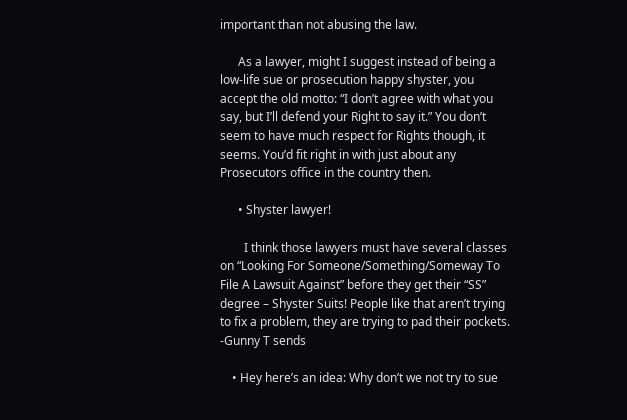important than not abusing the law.

      As a lawyer, might I suggest instead of being a low-life sue or prosecution happy shyster, you accept the old motto: “I don’t agree with what you say, but I’ll defend your Right to say it.” You don’t seem to have much respect for Rights though, it seems. You’d fit right in with just about any Prosecutors office in the country then.

      • Shyster lawyer!

        I think those lawyers must have several classes on “Looking For Someone/Something/Someway To File A Lawsuit Against” before they get their “SS” degree – Shyster Suits! People like that aren’t trying to fix a problem, they are trying to pad their pockets. -Gunny T sends

    • Hey here’s an idea: Why don’t we not try to sue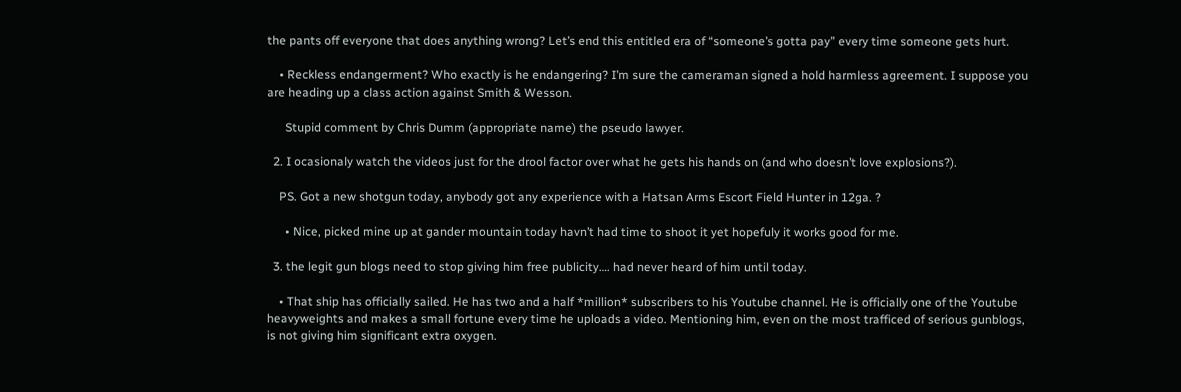the pants off everyone that does anything wrong? Let’s end this entitled era of “someone’s gotta pay” every time someone gets hurt.

    • Reckless endangerment? Who exactly is he endangering? I’m sure the cameraman signed a hold harmless agreement. I suppose you are heading up a class action against Smith & Wesson.

      Stupid comment by Chris Dumm (appropriate name) the pseudo lawyer.

  2. I ocasionaly watch the videos just for the drool factor over what he gets his hands on (and who doesn’t love explosions?).

    PS. Got a new shotgun today, anybody got any experience with a Hatsan Arms Escort Field Hunter in 12ga. ?

      • Nice, picked mine up at gander mountain today havn’t had time to shoot it yet hopefuly it works good for me.

  3. the legit gun blogs need to stop giving him free publicity…. had never heard of him until today.

    • That ship has officially sailed. He has two and a half *million* subscribers to his Youtube channel. He is officially one of the Youtube heavyweights and makes a small fortune every time he uploads a video. Mentioning him, even on the most trafficed of serious gunblogs, is not giving him significant extra oxygen.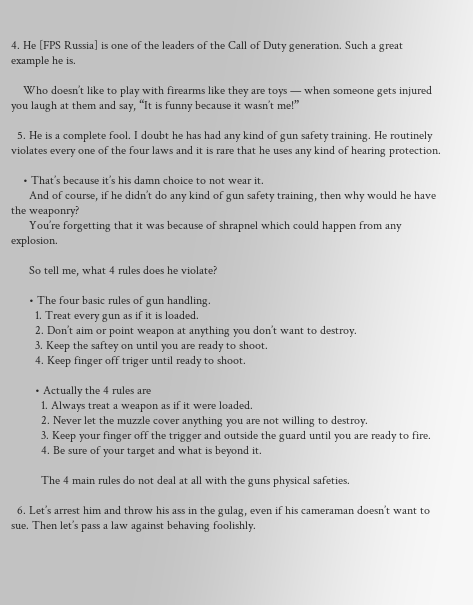4. He [FPS Russia] is one of the leaders of the Call of Duty generation. Such a great example he is.

    Who doesn’t like to play with firearms like they are toys — when someone gets injured you laugh at them and say, “It is funny because it wasn’t me!”

  5. He is a complete fool. I doubt he has had any kind of gun safety training. He routinely violates every one of the four laws and it is rare that he uses any kind of hearing protection.

    • That’s because it’s his damn choice to not wear it.
      And of course, if he didn’t do any kind of gun safety training, then why would he have the weaponry?
      You’re forgetting that it was because of shrapnel which could happen from any explosion.

      So tell me, what 4 rules does he violate?

      • The four basic rules of gun handling.
        1. Treat every gun as if it is loaded.
        2. Don’t aim or point weapon at anything you don’t want to destroy.
        3. Keep the saftey on until you are ready to shoot.
        4. Keep finger off triger until ready to shoot.

        • Actually the 4 rules are
          1. Always treat a weapon as if it were loaded.
          2. Never let the muzzle cover anything you are not willing to destroy.
          3. Keep your finger off the trigger and outside the guard until you are ready to fire.
          4. Be sure of your target and what is beyond it.

          The 4 main rules do not deal at all with the guns physical safeties.

  6. Let’s arrest him and throw his ass in the gulag, even if his cameraman doesn’t want to sue. Then let’s pass a law against behaving foolishly.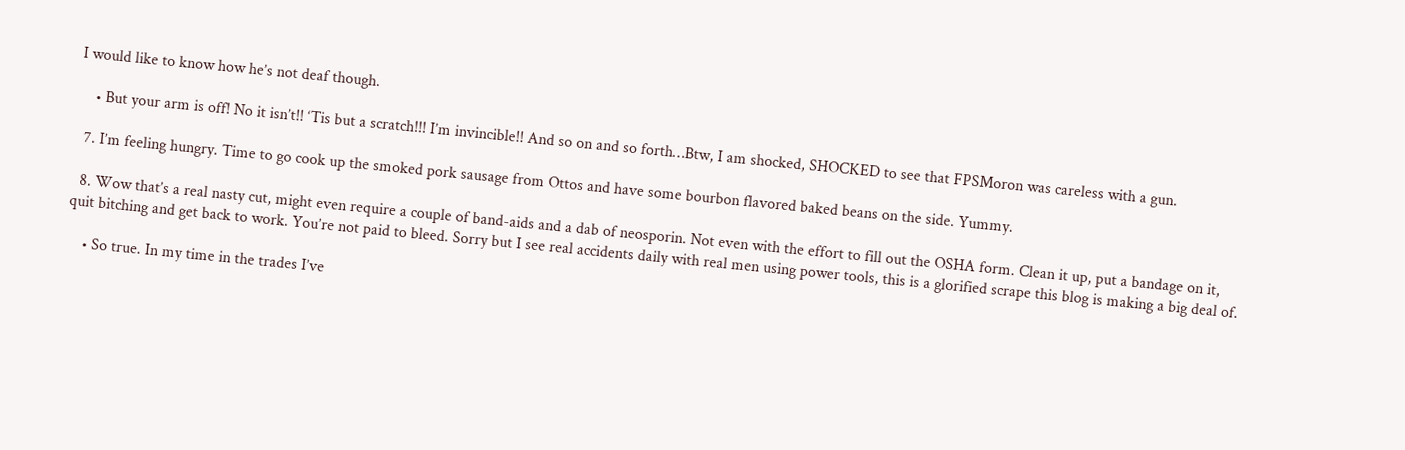I would like to know how he’s not deaf though.

    • But your arm is off! No it isn’t!! ‘Tis but a scratch!!! I’m invincible!! And so on and so forth…Btw, I am shocked, SHOCKED to see that FPSMoron was careless with a gun.

  7. I’m feeling hungry. Time to go cook up the smoked pork sausage from Ottos and have some bourbon flavored baked beans on the side. Yummy.

  8. Wow that’s a real nasty cut, might even require a couple of band-aids and a dab of neosporin. Not even with the effort to fill out the OSHA form. Clean it up, put a bandage on it, quit bitching and get back to work. You’re not paid to bleed. Sorry but I see real accidents daily with real men using power tools, this is a glorified scrape this blog is making a big deal of.

    • So true. In my time in the trades I’ve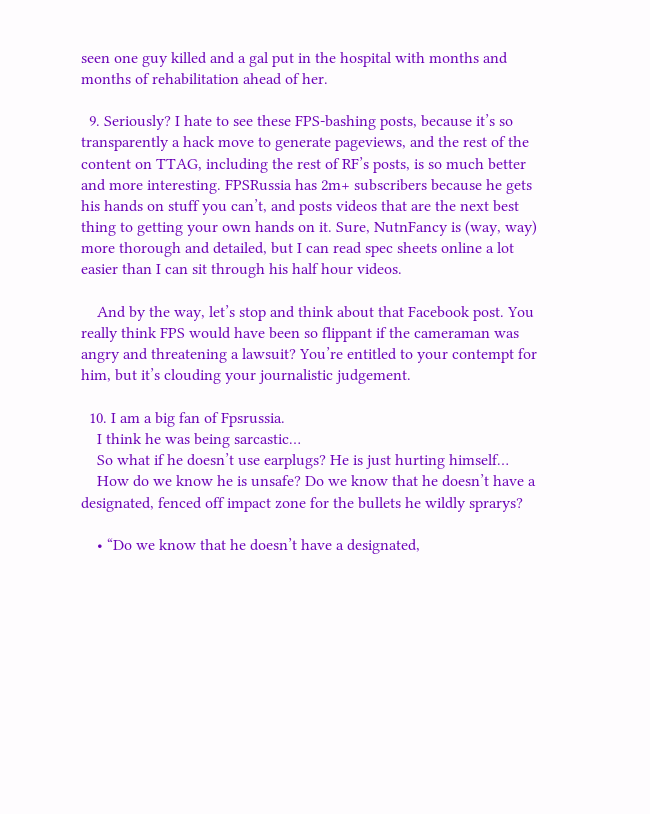seen one guy killed and a gal put in the hospital with months and months of rehabilitation ahead of her.

  9. Seriously? I hate to see these FPS-bashing posts, because it’s so transparently a hack move to generate pageviews, and the rest of the content on TTAG, including the rest of RF’s posts, is so much better and more interesting. FPSRussia has 2m+ subscribers because he gets his hands on stuff you can’t, and posts videos that are the next best thing to getting your own hands on it. Sure, NutnFancy is (way, way) more thorough and detailed, but I can read spec sheets online a lot easier than I can sit through his half hour videos.

    And by the way, let’s stop and think about that Facebook post. You really think FPS would have been so flippant if the cameraman was angry and threatening a lawsuit? You’re entitled to your contempt for him, but it’s clouding your journalistic judgement.

  10. I am a big fan of Fpsrussia.
    I think he was being sarcastic…
    So what if he doesn’t use earplugs? He is just hurting himself…
    How do we know he is unsafe? Do we know that he doesn’t have a designated, fenced off impact zone for the bullets he wildly sprarys?

    • “Do we know that he doesn’t have a designated,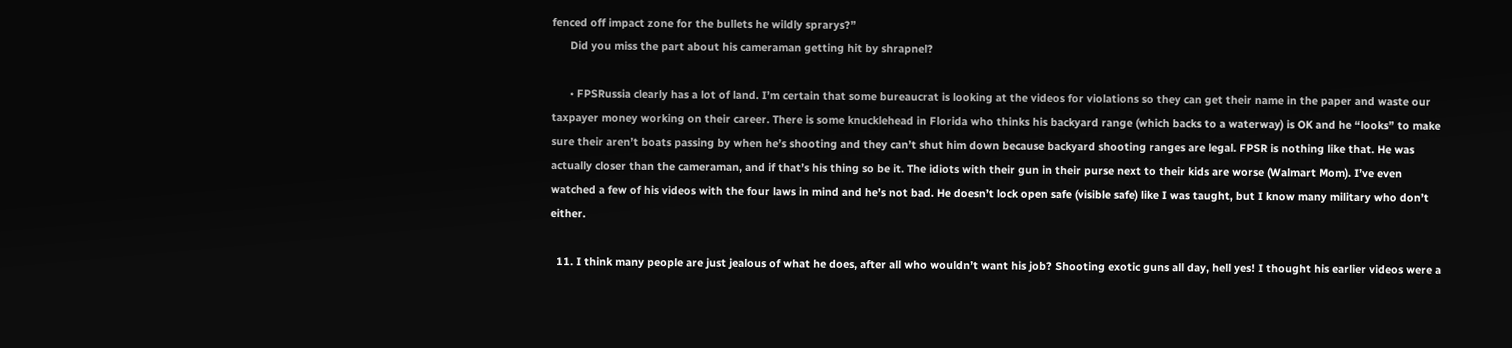fenced off impact zone for the bullets he wildly sprarys?”
      Did you miss the part about his cameraman getting hit by shrapnel?

      • FPSRussia clearly has a lot of land. I’m certain that some bureaucrat is looking at the videos for violations so they can get their name in the paper and waste our taxpayer money working on their career. There is some knucklehead in Florida who thinks his backyard range (which backs to a waterway) is OK and he “looks” to make sure their aren’t boats passing by when he’s shooting and they can’t shut him down because backyard shooting ranges are legal. FPSR is nothing like that. He was actually closer than the cameraman, and if that’s his thing so be it. The idiots with their gun in their purse next to their kids are worse (Walmart Mom). I’ve even watched a few of his videos with the four laws in mind and he’s not bad. He doesn’t lock open safe (visible safe) like I was taught, but I know many military who don’t either.

  11. I think many people are just jealous of what he does, after all who wouldn’t want his job? Shooting exotic guns all day, hell yes! I thought his earlier videos were a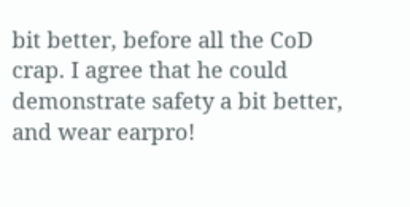bit better, before all the CoD crap. I agree that he could demonstrate safety a bit better, and wear earpro!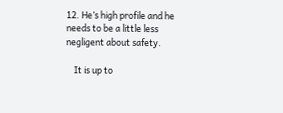12. He’s high profile and he needs to be a little less negligent about safety.

    It is up to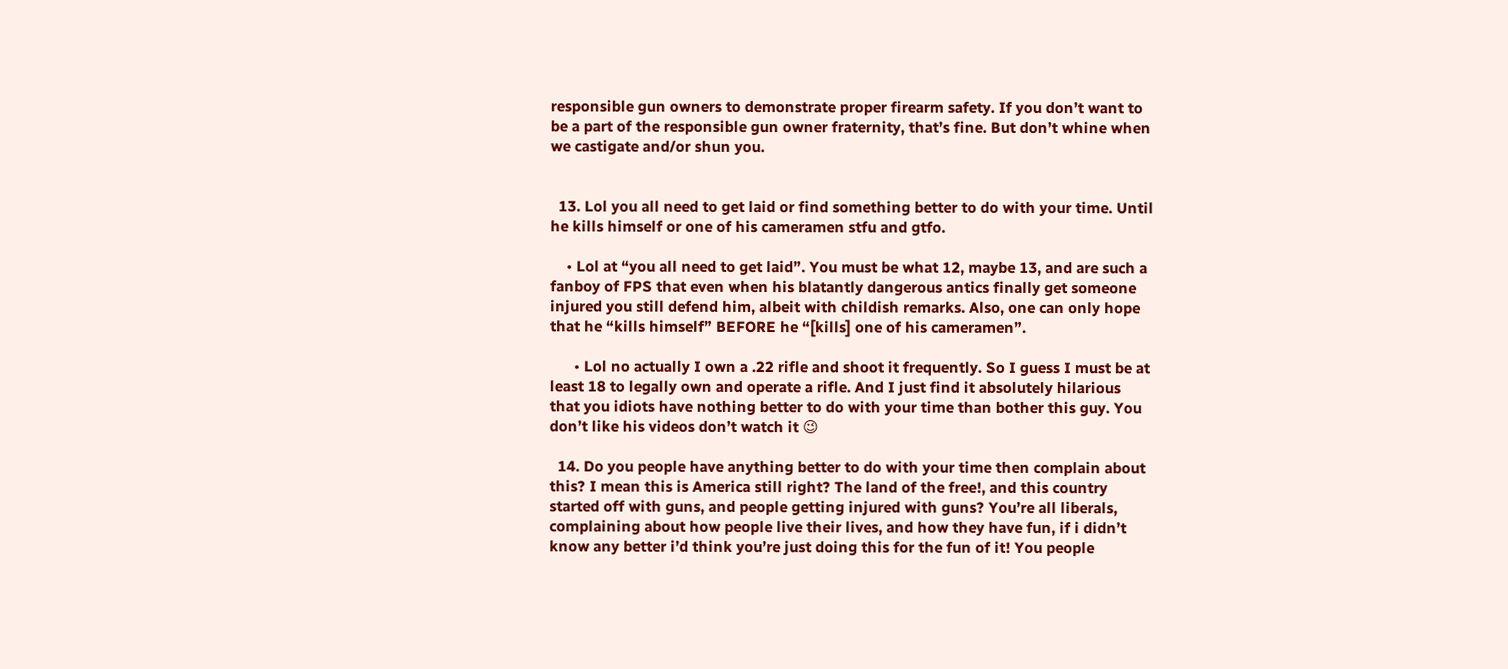responsible gun owners to demonstrate proper firearm safety. If you don’t want to be a part of the responsible gun owner fraternity, that’s fine. But don’t whine when we castigate and/or shun you.


  13. Lol you all need to get laid or find something better to do with your time. Until he kills himself or one of his cameramen stfu and gtfo.

    • Lol at “you all need to get laid”. You must be what 12, maybe 13, and are such a fanboy of FPS that even when his blatantly dangerous antics finally get someone injured you still defend him, albeit with childish remarks. Also, one can only hope that he “kills himself” BEFORE he “[kills] one of his cameramen”.

      • Lol no actually I own a .22 rifle and shoot it frequently. So I guess I must be at least 18 to legally own and operate a rifle. And I just find it absolutely hilarious that you idiots have nothing better to do with your time than bother this guy. You don’t like his videos don’t watch it 😉

  14. Do you people have anything better to do with your time then complain about this? I mean this is America still right? The land of the free!, and this country started off with guns, and people getting injured with guns? You’re all liberals, complaining about how people live their lives, and how they have fun, if i didn’t know any better i’d think you’re just doing this for the fun of it! You people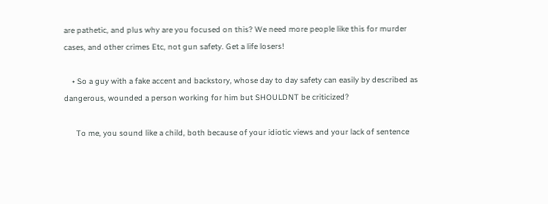are pathetic, and plus why are you focused on this? We need more people like this for murder cases, and other crimes Etc, not gun safety. Get a life losers!

    • So a guy with a fake accent and backstory, whose day to day safety can easily by described as dangerous, wounded a person working for him but SHOULDNT be criticized?

      To me, you sound like a child, both because of your idiotic views and your lack of sentence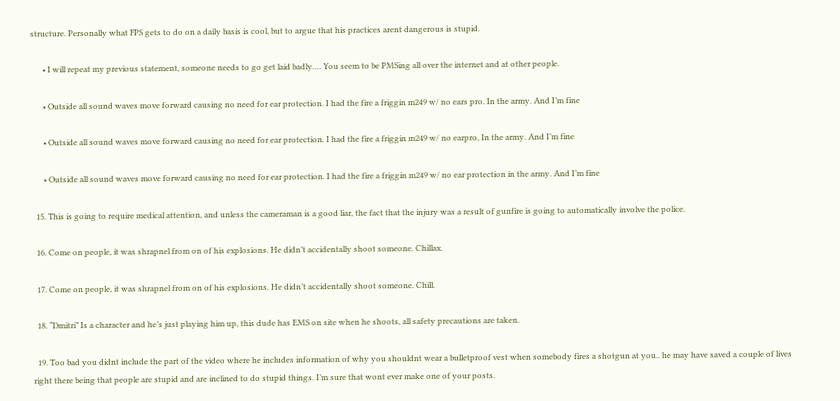structure. Personally what FPS gets to do on a daily basis is cool, but to argue that his practices arent dangerous is stupid.

      • I will repeat my previous statement, someone needs to go get laid badly…. You seem to be PMSing all over the internet and at other people.

      • Outside all sound waves move forward causing no need for ear protection. I had the fire a friggin m249 w/ no ears pro. In the army. And I’m fine

      • Outside all sound waves move forward causing no need for ear protection. I had the fire a friggin m249 w/ no earpro, In the army. And I’m fine

      • Outside all sound waves move forward causing no need for ear protection. I had the fire a friggin m249 w/ no ear protection in the army. And I’m fine

  15. This is going to require medical attention, and unless the cameraman is a good liar, the fact that the injury was a result of gunfire is going to automatically involve the police.

  16. Come on people, it was shrapnel from on of his explosions. He didn’t accidentally shoot someone. Chillax.

  17. Come on people, it was shrapnel from on of his explosions. He didn’t accidentally shoot someone. Chill.

  18. “Dmitri” Is a character and he’s just playing him up, this dude has EMS on site when he shoots, all safety precautions are taken.

  19. Too bad you didnt include the part of the video where he includes information of why you shouldnt wear a bulletproof vest when somebody fires a shotgun at you.. he may have saved a couple of lives right there being that people are stupid and are inclined to do stupid things. I’m sure that wont ever make one of your posts.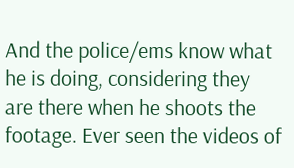And the police/ems know what he is doing, considering they are there when he shoots the footage. Ever seen the videos of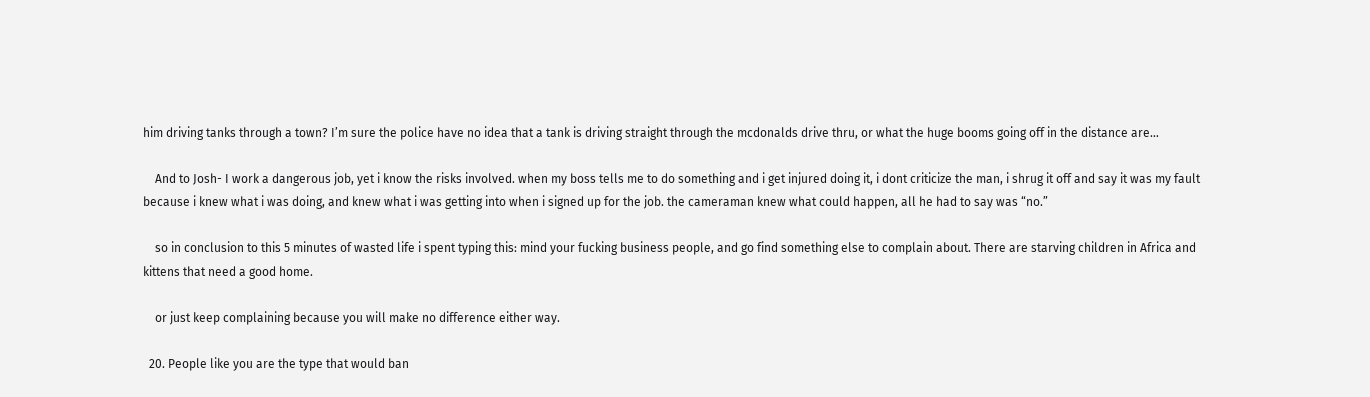him driving tanks through a town? I’m sure the police have no idea that a tank is driving straight through the mcdonalds drive thru, or what the huge booms going off in the distance are…

    And to Josh- I work a dangerous job, yet i know the risks involved. when my boss tells me to do something and i get injured doing it, i dont criticize the man, i shrug it off and say it was my fault because i knew what i was doing, and knew what i was getting into when i signed up for the job. the cameraman knew what could happen, all he had to say was “no.”

    so in conclusion to this 5 minutes of wasted life i spent typing this: mind your fucking business people, and go find something else to complain about. There are starving children in Africa and kittens that need a good home.

    or just keep complaining because you will make no difference either way.

  20. People like you are the type that would ban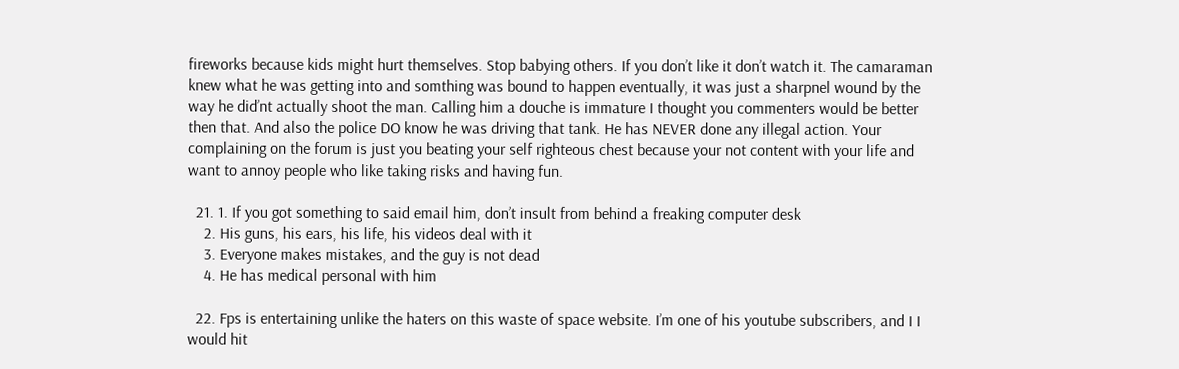fireworks because kids might hurt themselves. Stop babying others. If you don’t like it don’t watch it. The camaraman knew what he was getting into and somthing was bound to happen eventually, it was just a sharpnel wound by the way he did’nt actually shoot the man. Calling him a douche is immature I thought you commenters would be better then that. And also the police DO know he was driving that tank. He has NEVER done any illegal action. Your complaining on the forum is just you beating your self righteous chest because your not content with your life and want to annoy people who like taking risks and having fun.

  21. 1. If you got something to said email him, don’t insult from behind a freaking computer desk
    2. His guns, his ears, his life, his videos deal with it
    3. Everyone makes mistakes, and the guy is not dead
    4. He has medical personal with him

  22. Fps is entertaining unlike the haters on this waste of space website. I’m one of his youtube subscribers, and I I would hit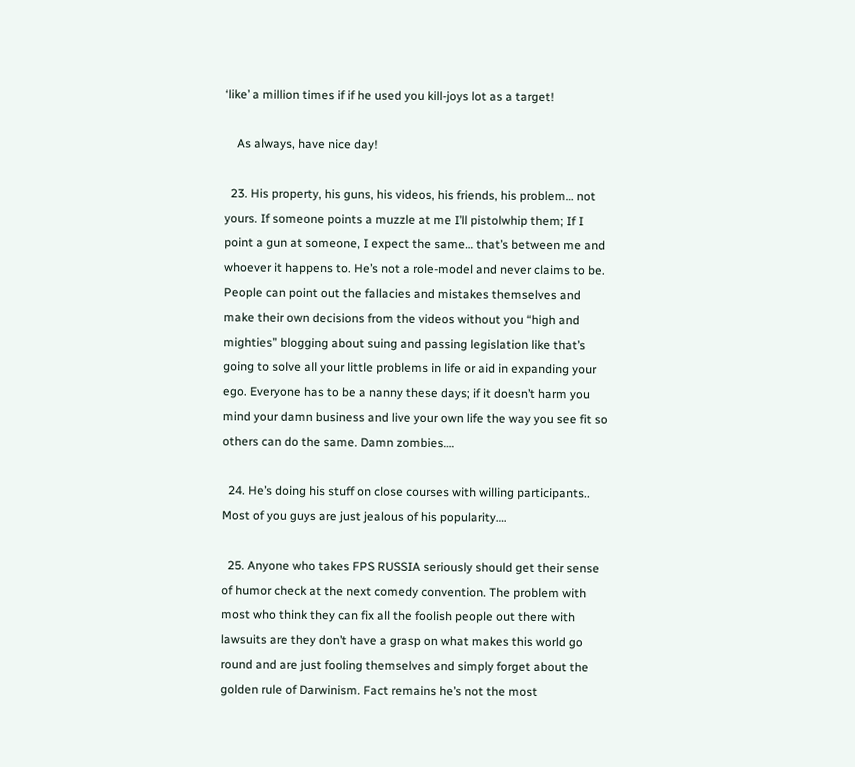‘like’ a million times if if he used you kill-joys lot as a target!

    As always, have nice day!

  23. His property, his guns, his videos, his friends, his problem… not yours. If someone points a muzzle at me I’ll pistolwhip them; If I point a gun at someone, I expect the same… that’s between me and whoever it happens to. He’s not a role-model and never claims to be. People can point out the fallacies and mistakes themselves and make their own decisions from the videos without you “high and mighties” blogging about suing and passing legislation like that’s going to solve all your little problems in life or aid in expanding your ego. Everyone has to be a nanny these days; if it doesn’t harm you mind your damn business and live your own life the way you see fit so others can do the same. Damn zombies….

  24. He’s doing his stuff on close courses with willing participants.. Most of you guys are just jealous of his popularity….

  25. Anyone who takes FPS RUSSIA seriously should get their sense of humor check at the next comedy convention. The problem with most who think they can fix all the foolish people out there with lawsuits are they don’t have a grasp on what makes this world go round and are just fooling themselves and simply forget about the golden rule of Darwinism. Fact remains he’s not the most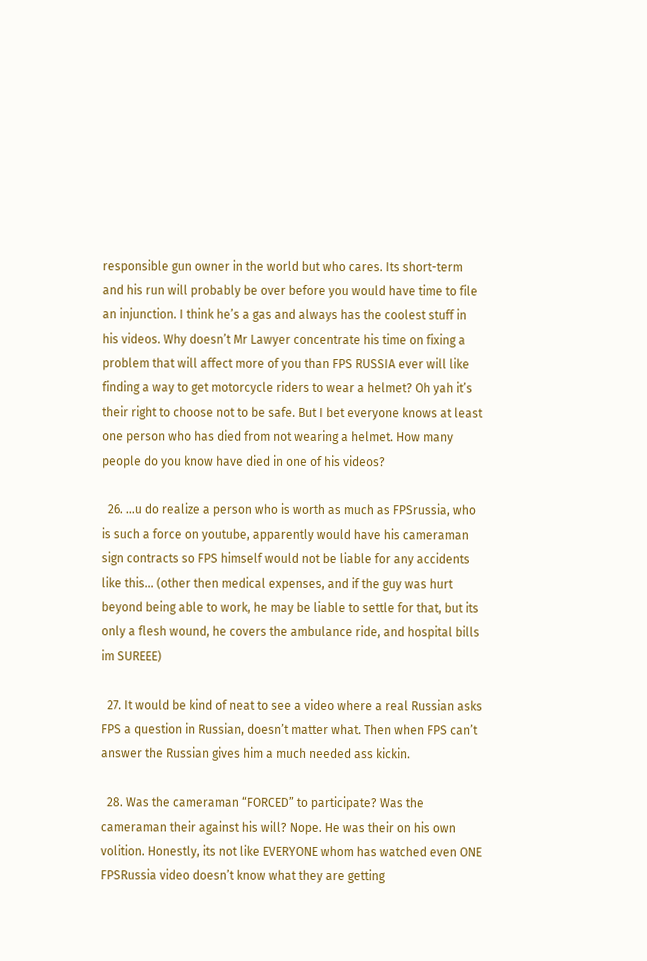responsible gun owner in the world but who cares. Its short-term and his run will probably be over before you would have time to file an injunction. I think he’s a gas and always has the coolest stuff in his videos. Why doesn’t Mr Lawyer concentrate his time on fixing a problem that will affect more of you than FPS RUSSIA ever will like finding a way to get motorcycle riders to wear a helmet? Oh yah it’s their right to choose not to be safe. But I bet everyone knows at least one person who has died from not wearing a helmet. How many people do you know have died in one of his videos?

  26. …u do realize a person who is worth as much as FPSrussia, who is such a force on youtube, apparently would have his cameraman sign contracts so FPS himself would not be liable for any accidents like this… (other then medical expenses, and if the guy was hurt beyond being able to work, he may be liable to settle for that, but its only a flesh wound, he covers the ambulance ride, and hospital bills im SUREEE)

  27. It would be kind of neat to see a video where a real Russian asks FPS a question in Russian, doesn’t matter what. Then when FPS can’t answer the Russian gives him a much needed ass kickin.

  28. Was the cameraman “FORCED” to participate? Was the cameraman their against his will? Nope. He was their on his own volition. Honestly, its not like EVERYONE whom has watched even ONE FPSRussia video doesn’t know what they are getting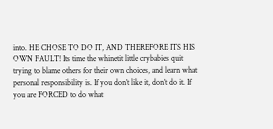into. HE CHOSE TO DO IT, AND THEREFORE ITS HIS OWN FAULT! Its time the whinetit little crybabies quit trying to blame others for their own choices, and learn what personal responsibility is. If you don’t like it, don’t do it. If you are FORCED to do what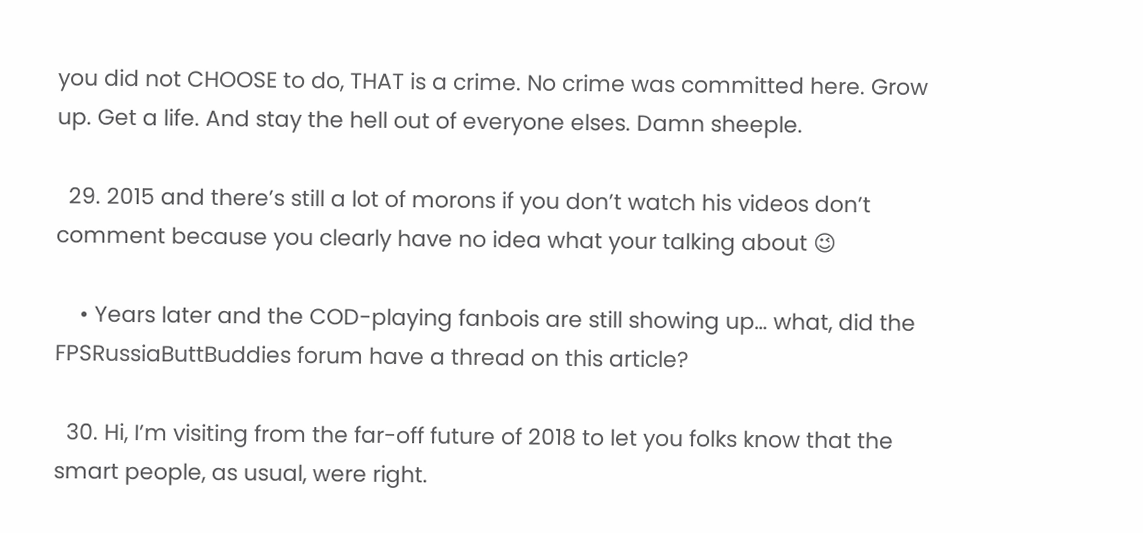you did not CHOOSE to do, THAT is a crime. No crime was committed here. Grow up. Get a life. And stay the hell out of everyone elses. Damn sheeple.

  29. 2015 and there’s still a lot of morons if you don’t watch his videos don’t comment because you clearly have no idea what your talking about 😉

    • Years later and the COD-playing fanbois are still showing up… what, did the FPSRussiaButtBuddies forum have a thread on this article?

  30. Hi, I’m visiting from the far-off future of 2018 to let you folks know that the smart people, as usual, were right.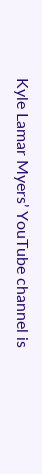Kyle Lamar Myers’ YouTube channel is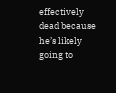effectively dead because he’s likely going to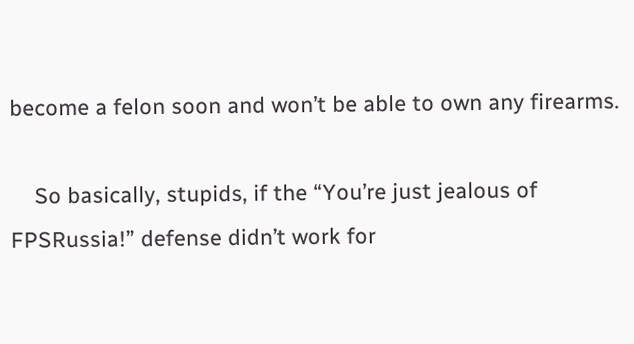become a felon soon and won’t be able to own any firearms.

    So basically, stupids, if the “You’re just jealous of FPSRussia!” defense didn’t work for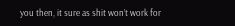you then, it sure as shit won’t work for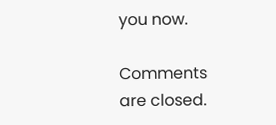you now.

Comments are closed.